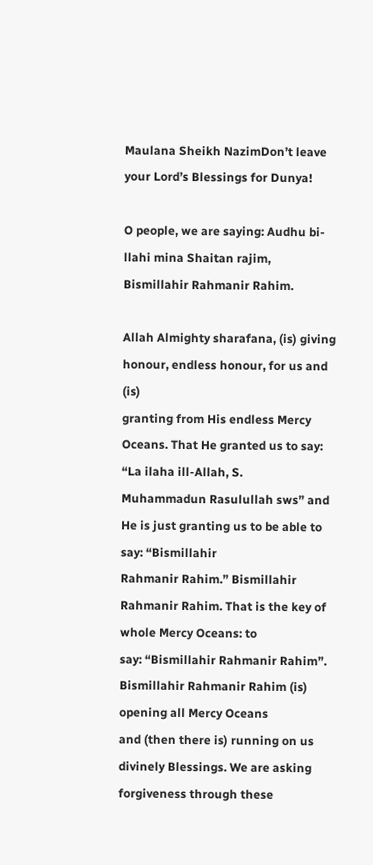Maulana Sheikh NazimDon’t leave your Lord’s Blessings for Dunya!

O people, we are saying: Audhu bi-llahi mina Shaitan rajim, Bismillahir Rahmanir Rahim.

Allah Almighty sharafana, (is) giving honour, endless honour, for us and (is)
granting from His endless Mercy Oceans. That He granted us to say: “La ilaha ill-Allah, S.
Muhammadun Rasulullah sws” and He is just granting us to be able to say: “Bismillahir
Rahmanir Rahim.” Bismillahir Rahmanir Rahim. That is the key of whole Mercy Oceans: to
say: “Bismillahir Rahmanir Rahim”. Bismillahir Rahmanir Rahim (is) opening all Mercy Oceans
and (then there is) running on us divinely Blessings. We are asking forgiveness through these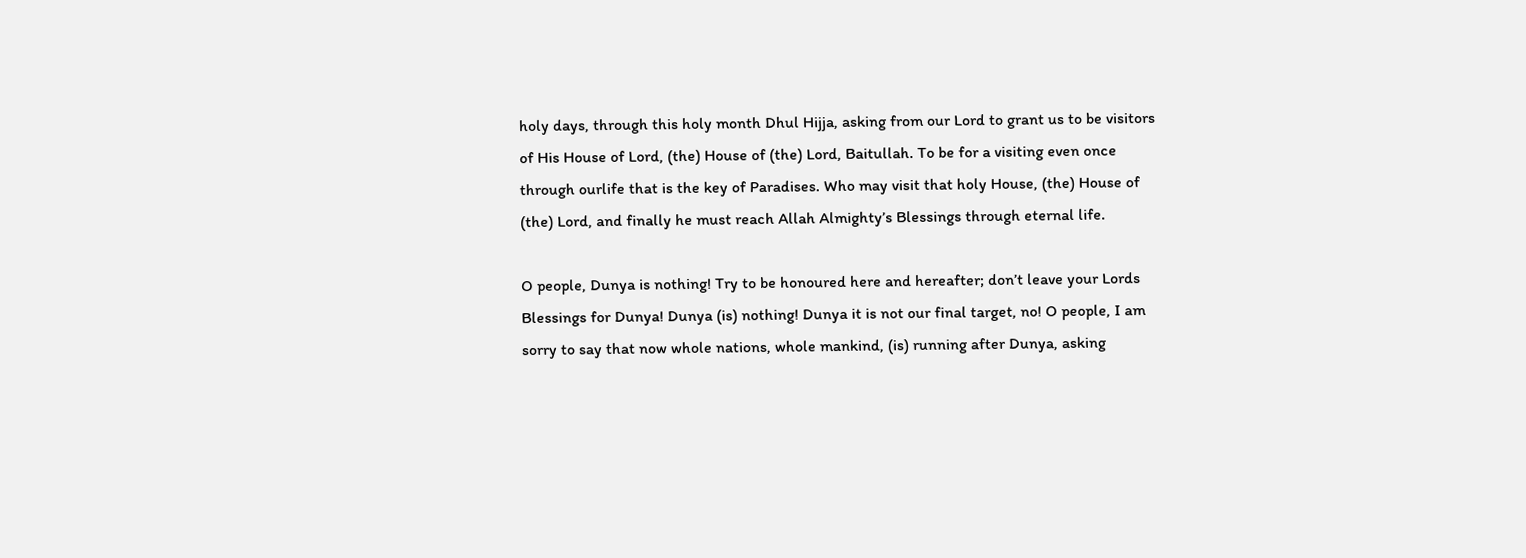holy days, through this holy month Dhul Hijja, asking from our Lord to grant us to be visitors
of His House of Lord, (the) House of (the) Lord, Baitullah. To be for a visiting even once
through ourlife that is the key of Paradises. Who may visit that holy House, (the) House of
(the) Lord, and finally he must reach Allah Almighty’s Blessings through eternal life.

O people, Dunya is nothing! Try to be honoured here and hereafter; don’t leave your Lords
Blessings for Dunya! Dunya (is) nothing! Dunya it is not our final target, no! O people, I am
sorry to say that now whole nations, whole mankind, (is) running after Dunya, asking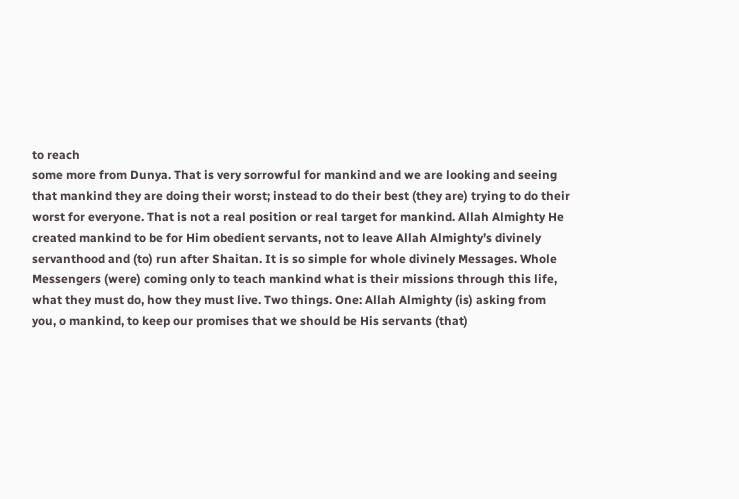to reach
some more from Dunya. That is very sorrowful for mankind and we are looking and seeing
that mankind they are doing their worst; instead to do their best (they are) trying to do their
worst for everyone. That is not a real position or real target for mankind. Allah Almighty He
created mankind to be for Him obedient servants, not to leave Allah Almighty’s divinely
servanthood and (to) run after Shaitan. It is so simple for whole divinely Messages. Whole
Messengers (were) coming only to teach mankind what is their missions through this life,
what they must do, how they must live. Two things. One: Allah Almighty (is) asking from
you, o mankind, to keep our promises that we should be His servants (that)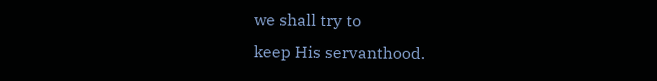we shall try to
keep His servanthood.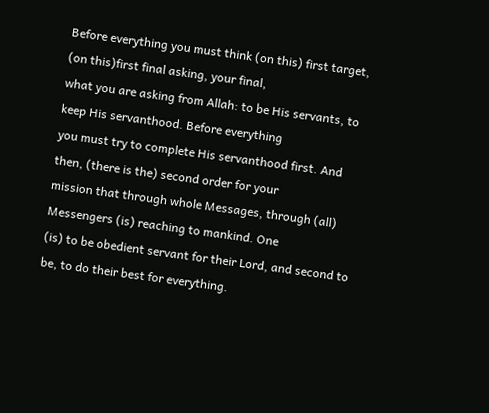Before everything you must think (on this) first target, (on this)first final asking, your final,
what you are asking from Allah: to be His servants, to keep His servanthood. Before everything
you must try to complete His servanthood first. And then, (there is the) second order for your
mission that through whole Messages, through (all) Messengers (is) reaching to mankind. One
(is) to be obedient servant for their Lord, and second to be, to do their best for everything.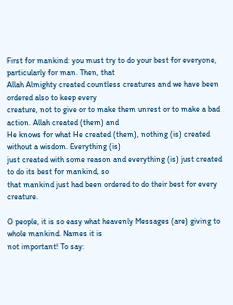First for mankind: you must try to do your best for everyone, particularly for man. Then, that
Allah Almighty created countless creatures and we have been ordered also to keep every
creature, not to give or to make them unrest or to make a bad action. Allah created (them) and
He knows for what He created (them), nothing (is) created without a wisdom. Everything (is)
just created with some reason and everything (is) just created to do its best for mankind, so
that mankind just had been ordered to do their best for every creature.

O people, it is so easy what heavenly Messages (are) giving to whole mankind. Names it is
not important! To say: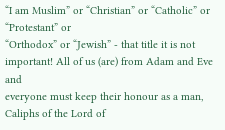“I am Muslim” or “Christian” or “Catholic” or “Protestant” or
“Orthodox” or “Jewish” - that title it is not important! All of us (are) from Adam and Eve and
everyone must keep their honour as a man, Caliphs of the Lord of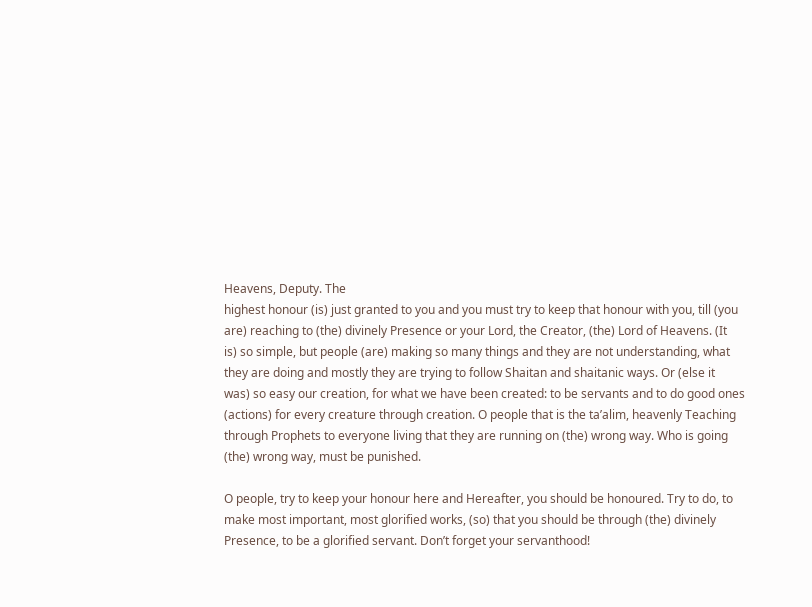Heavens, Deputy. The
highest honour (is) just granted to you and you must try to keep that honour with you, till (you
are) reaching to (the) divinely Presence or your Lord, the Creator, (the) Lord of Heavens. (It
is) so simple, but people (are) making so many things and they are not understanding, what
they are doing and mostly they are trying to follow Shaitan and shaitanic ways. Or (else it
was) so easy our creation, for what we have been created: to be servants and to do good ones
(actions) for every creature through creation. O people that is the ta’alim, heavenly Teaching
through Prophets to everyone living that they are running on (the) wrong way. Who is going
(the) wrong way, must be punished.

O people, try to keep your honour here and Hereafter, you should be honoured. Try to do, to
make most important, most glorified works, (so) that you should be through (the) divinely
Presence, to be a glorified servant. Don’t forget your servanthood!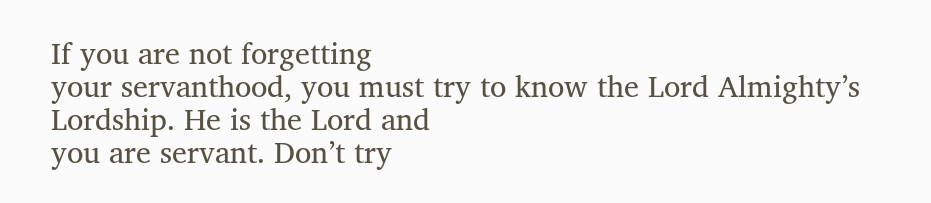If you are not forgetting
your servanthood, you must try to know the Lord Almighty’s Lordship. He is the Lord and
you are servant. Don’t try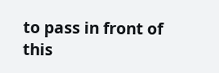to pass in front of this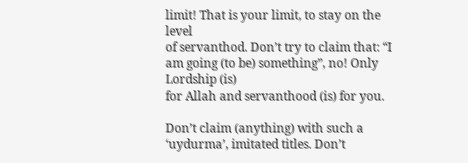limit! That is your limit, to stay on the level
of servanthod. Don’t try to claim that: “I am going (to be) something”, no! Only Lordship (is)
for Allah and servanthood (is) for you.

Don’t claim (anything) with such a ‘uydurma’, imitated titles. Don’t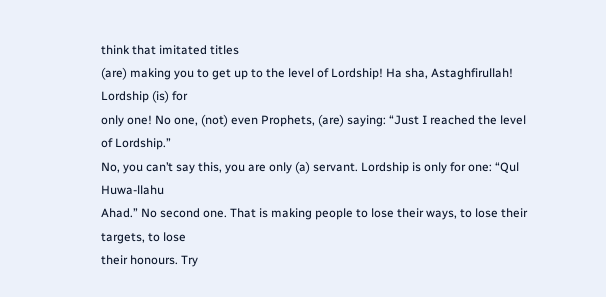think that imitated titles
(are) making you to get up to the level of Lordship! Ha sha, Astaghfirullah! Lordship (is) for
only one! No one, (not) even Prophets, (are) saying: “Just I reached the level of Lordship.”
No, you can’t say this, you are only (a) servant. Lordship is only for one: “Qul Huwa-llahu
Ahad.” No second one. That is making people to lose their ways, to lose their targets, to lose
their honours. Try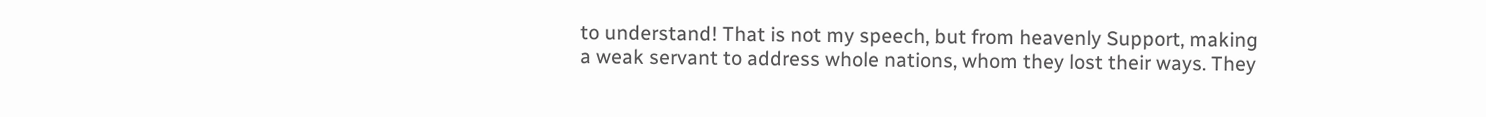to understand! That is not my speech, but from heavenly Support, making
a weak servant to address whole nations, whom they lost their ways. They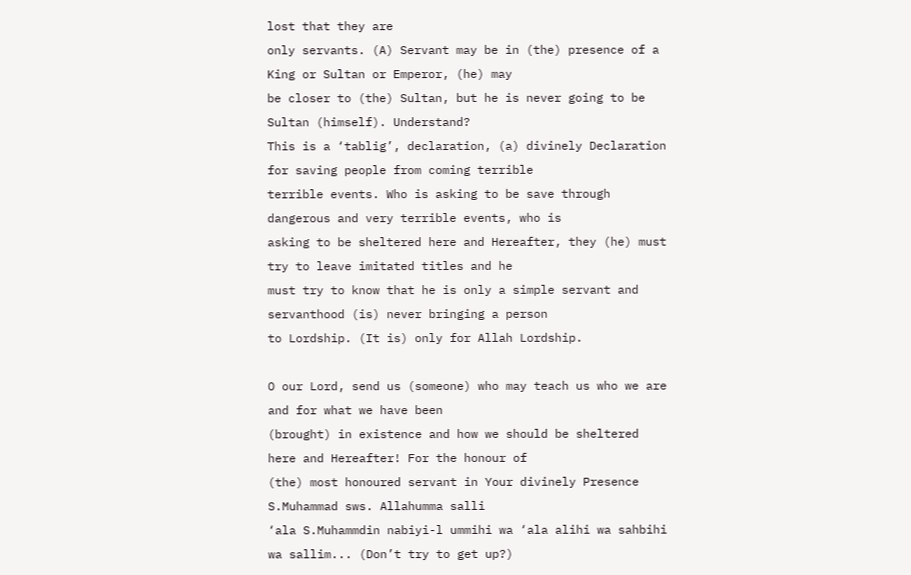lost that they are
only servants. (A) Servant may be in (the) presence of a King or Sultan or Emperor, (he) may
be closer to (the) Sultan, but he is never going to be Sultan (himself). Understand?
This is a ‘tablig’, declaration, (a) divinely Declaration for saving people from coming terrible
terrible events. Who is asking to be save through dangerous and very terrible events, who is
asking to be sheltered here and Hereafter, they (he) must try to leave imitated titles and he
must try to know that he is only a simple servant and servanthood (is) never bringing a person
to Lordship. (It is) only for Allah Lordship.

O our Lord, send us (someone) who may teach us who we are and for what we have been
(brought) in existence and how we should be sheltered here and Hereafter! For the honour of
(the) most honoured servant in Your divinely Presence S.Muhammad sws. Allahumma salli
‘ala S.Muhammdin nabiyi-l ummihi wa ‘ala alihi wa sahbihi wa sallim... (Don’t try to get up?)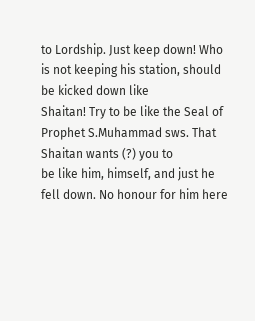to Lordship. Just keep down! Who is not keeping his station, should be kicked down like
Shaitan! Try to be like the Seal of Prophet S.Muhammad sws. That Shaitan wants (?) you to
be like him, himself, and just he fell down. No honour for him here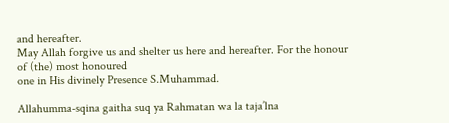and hereafter.
May Allah forgive us and shelter us here and hereafter. For the honour of (the) most honoured
one in His divinely Presence S.Muhammad.

Allahumma-sqina gaitha suq ya Rahmatan wa la taja’lna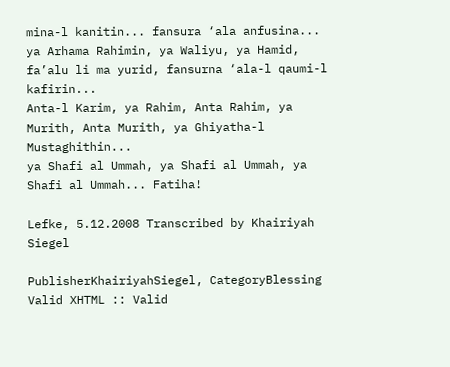mina-l kanitin... fansura ‘ala anfusina...
ya Arhama Rahimin, ya Waliyu, ya Hamid, fa’alu li ma yurid, fansurna ‘ala-l qaumi-l kafirin...
Anta-l Karim, ya Rahim, Anta Rahim, ya Murith, Anta Murith, ya Ghiyatha-l Mustaghithin...
ya Shafi al Ummah, ya Shafi al Ummah, ya Shafi al Ummah... Fatiha!

Lefke, 5.12.2008 Transcribed by Khairiyah Siegel

PublisherKhairiyahSiegel, CategoryBlessing
Valid XHTML :: Valid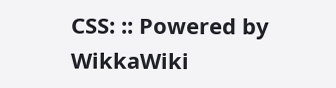CSS: :: Powered by WikkaWiki